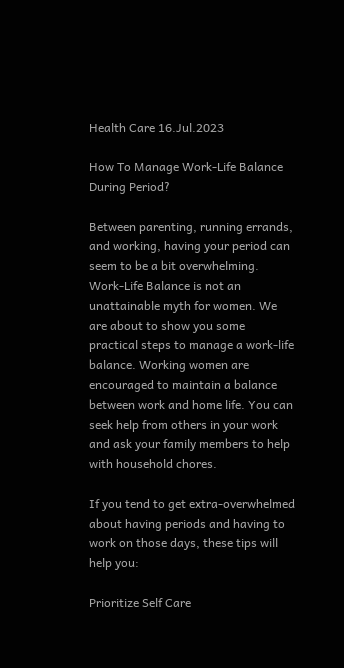Health Care 16.Jul.2023

How To Manage Work-Life Balance During Period?

Between parenting, running errands, and working, having your period can seem to be a bit overwhelming. Work-Life Balance is not an unattainable myth for women. We are about to show you some practical steps to manage a work-life balance. Working women are encouraged to maintain a balance between work and home life. You can seek help from others in your work and ask your family members to help with household chores.

If you tend to get extra-overwhelmed about having periods and having to work on those days, these tips will help you:

Prioritize Self Care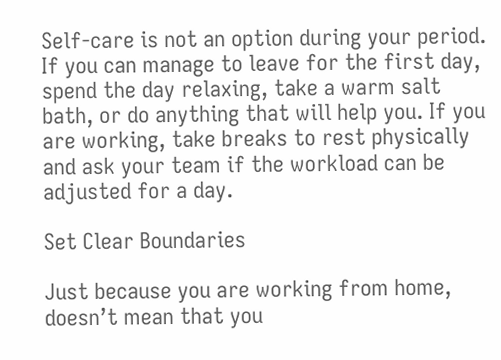Self-care is not an option during your period. If you can manage to leave for the first day, spend the day relaxing, take a warm salt bath, or do anything that will help you. If you are working, take breaks to rest physically and ask your team if the workload can be adjusted for a day.

Set Clear Boundaries

Just because you are working from home, doesn’t mean that you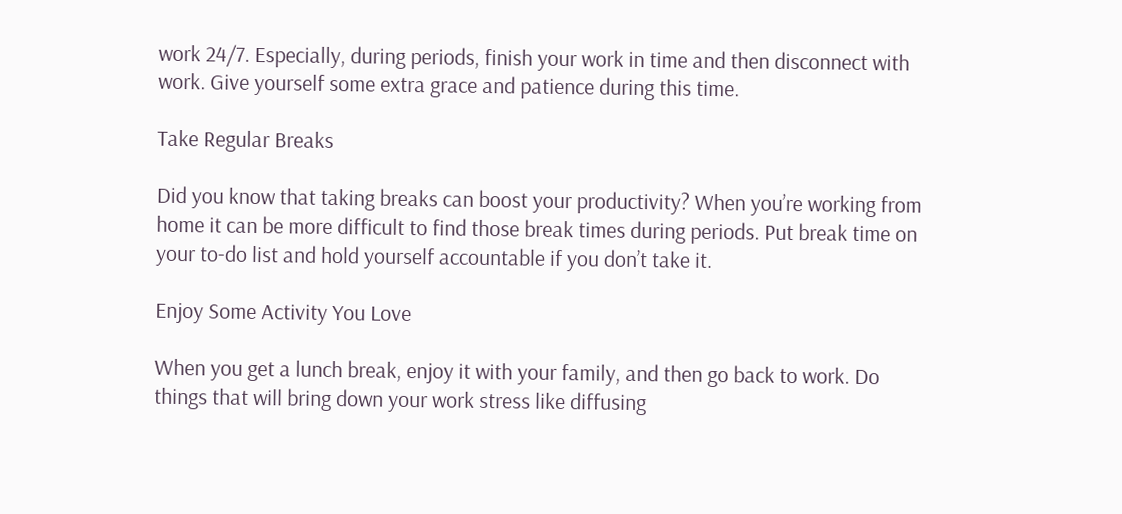work 24/7. Especially, during periods, finish your work in time and then disconnect with work. Give yourself some extra grace and patience during this time.

Take Regular Breaks

Did you know that taking breaks can boost your productivity? When you’re working from home it can be more difficult to find those break times during periods. Put break time on your to-do list and hold yourself accountable if you don’t take it.

Enjoy Some Activity You Love

When you get a lunch break, enjoy it with your family, and then go back to work. Do things that will bring down your work stress like diffusing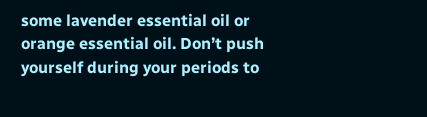some lavender essential oil or orange essential oil. Don’t push yourself during your periods to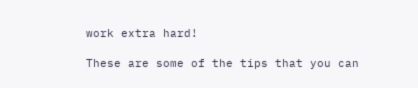work extra hard!

These are some of the tips that you can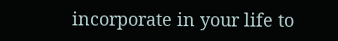incorporate in your life to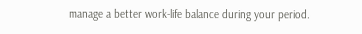manage a better work-life balance during your period.